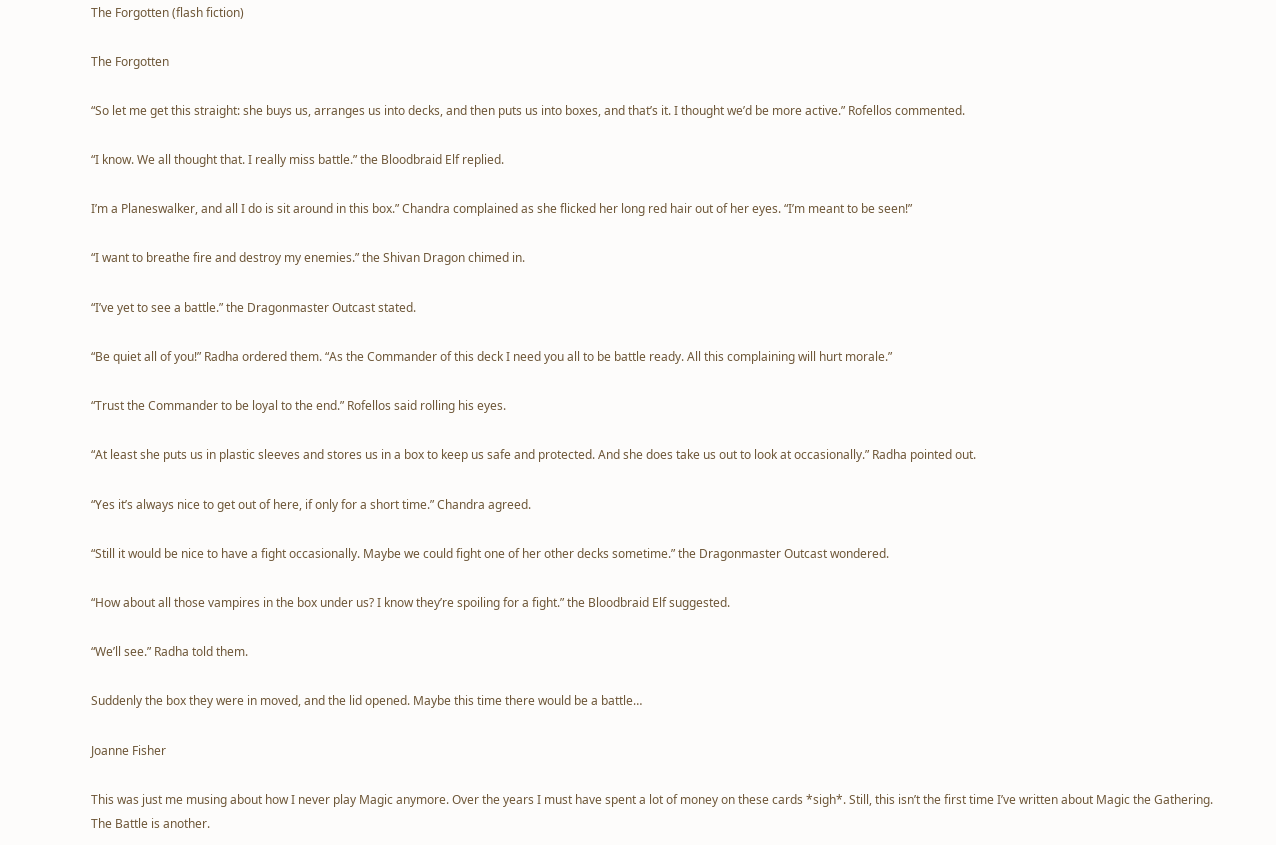The Forgotten (flash fiction)

The Forgotten

“So let me get this straight: she buys us, arranges us into decks, and then puts us into boxes, and that’s it. I thought we’d be more active.” Rofellos commented.

“I know. We all thought that. I really miss battle.” the Bloodbraid Elf replied.

I’m a Planeswalker, and all I do is sit around in this box.” Chandra complained as she flicked her long red hair out of her eyes. “I’m meant to be seen!”

“I want to breathe fire and destroy my enemies.” the Shivan Dragon chimed in.

“I’ve yet to see a battle.” the Dragonmaster Outcast stated.

“Be quiet all of you!” Radha ordered them. “As the Commander of this deck I need you all to be battle ready. All this complaining will hurt morale.”

“Trust the Commander to be loyal to the end.” Rofellos said rolling his eyes.

“At least she puts us in plastic sleeves and stores us in a box to keep us safe and protected. And she does take us out to look at occasionally.” Radha pointed out.

“Yes it’s always nice to get out of here, if only for a short time.” Chandra agreed.

“Still it would be nice to have a fight occasionally. Maybe we could fight one of her other decks sometime.” the Dragonmaster Outcast wondered.

“How about all those vampires in the box under us? I know they’re spoiling for a fight.” the Bloodbraid Elf suggested.

“We’ll see.” Radha told them.

Suddenly the box they were in moved, and the lid opened. Maybe this time there would be a battle…

Joanne Fisher

This was just me musing about how I never play Magic anymore. Over the years I must have spent a lot of money on these cards *sigh*. Still, this isn’t the first time I’ve written about Magic the Gathering. The Battle is another.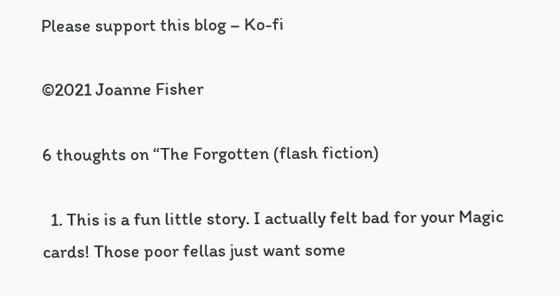Please support this blog – Ko-fi

©2021 Joanne Fisher

6 thoughts on “The Forgotten (flash fiction)

  1. This is a fun little story. I actually felt bad for your Magic cards! Those poor fellas just want some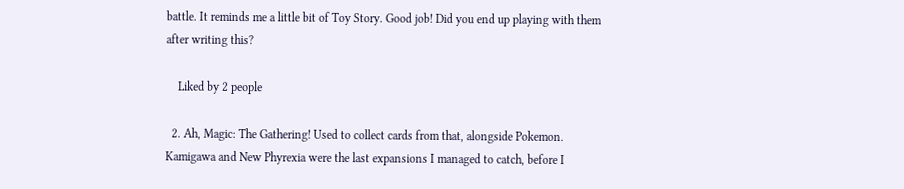battle. It reminds me a little bit of Toy Story. Good job! Did you end up playing with them after writing this?

    Liked by 2 people

  2. Ah, Magic: The Gathering! Used to collect cards from that, alongside Pokemon. Kamigawa and New Phyrexia were the last expansions I managed to catch, before I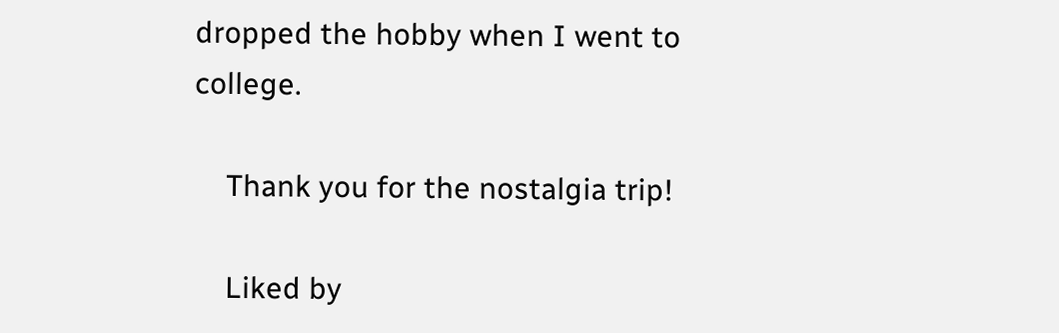dropped the hobby when I went to college.

    Thank you for the nostalgia trip!

    Liked by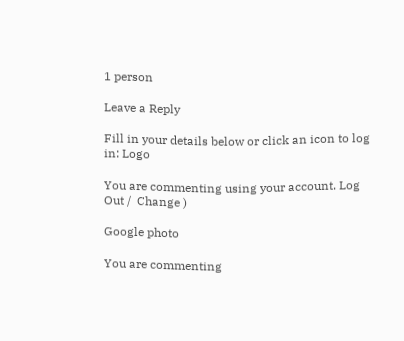1 person

Leave a Reply

Fill in your details below or click an icon to log in: Logo

You are commenting using your account. Log Out /  Change )

Google photo

You are commenting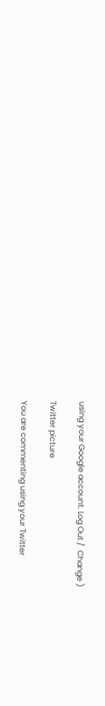using your Google account. Log Out /  Change )

Twitter picture

You are commenting using your Twitter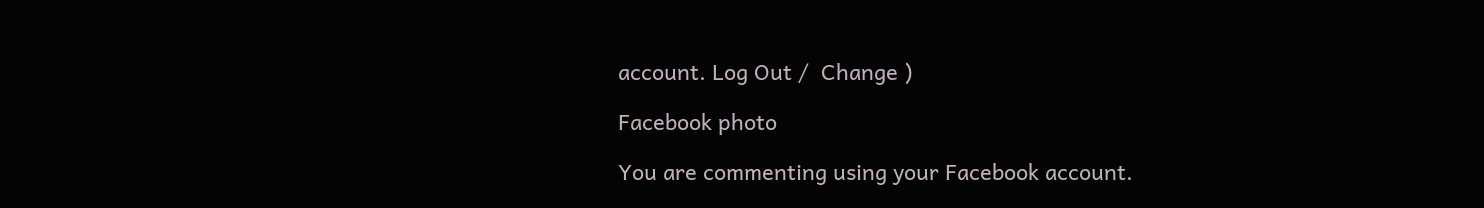account. Log Out /  Change )

Facebook photo

You are commenting using your Facebook account.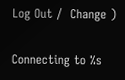Log Out /  Change )

Connecting to %s